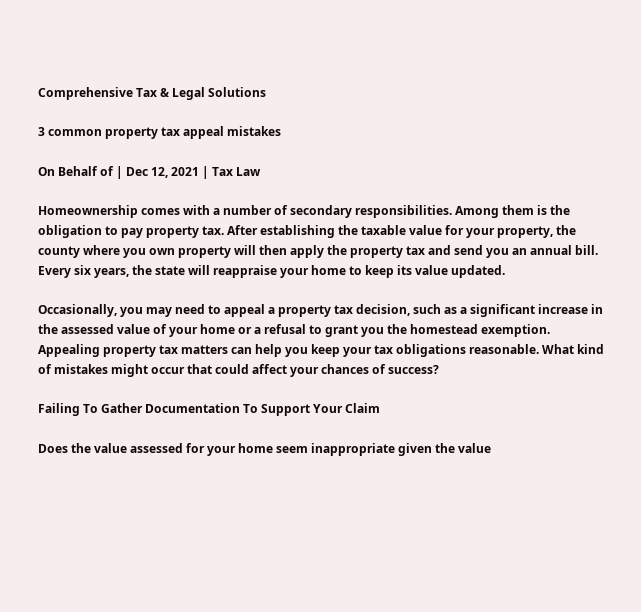Comprehensive Tax & Legal Solutions

3 common property tax appeal mistakes

On Behalf of | Dec 12, 2021 | Tax Law

Homeownership comes with a number of secondary responsibilities. Among them is the obligation to pay property tax. After establishing the taxable value for your property, the county where you own property will then apply the property tax and send you an annual bill. Every six years, the state will reappraise your home to keep its value updated.

Occasionally, you may need to appeal a property tax decision, such as a significant increase in the assessed value of your home or a refusal to grant you the homestead exemption. Appealing property tax matters can help you keep your tax obligations reasonable. What kind of mistakes might occur that could affect your chances of success?

Failing To Gather Documentation To Support Your Claim

Does the value assessed for your home seem inappropriate given the value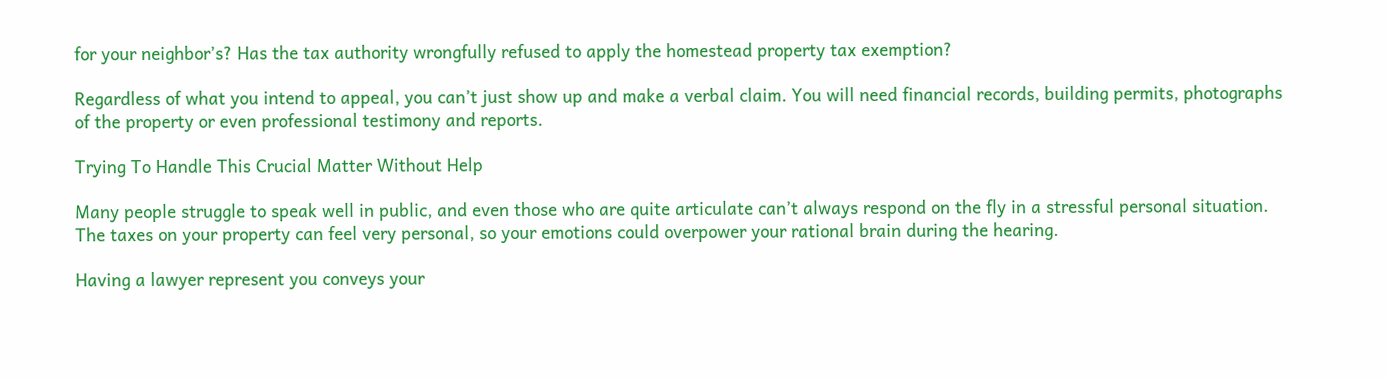for your neighbor’s? Has the tax authority wrongfully refused to apply the homestead property tax exemption?

Regardless of what you intend to appeal, you can’t just show up and make a verbal claim. You will need financial records, building permits, photographs of the property or even professional testimony and reports.

Trying To Handle This Crucial Matter Without Help

Many people struggle to speak well in public, and even those who are quite articulate can’t always respond on the fly in a stressful personal situation. The taxes on your property can feel very personal, so your emotions could overpower your rational brain during the hearing.

Having a lawyer represent you conveys your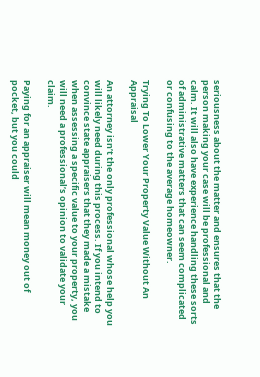seriousness about the matter and ensures that the person making your case will be professional and calm. It will also have experience handling these sorts of administrative matters that can seem complicated or confusing to the average homeowner.

Trying To Lower Your Property Value Without An Appraisal

An attorney isn’t the only professional whose help you will likely need during this process. If you intend to convince state appraisers that they made a mistake when assessing a specific value to your property, you will need a professional’s opinion to validate your claim.

Paying for an appraiser will mean money out of pocket, but you could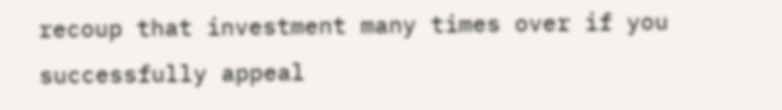recoup that investment many times over if you successfully appeal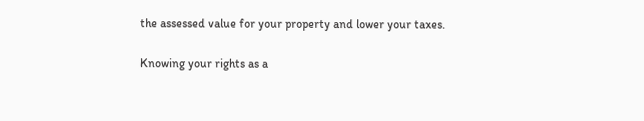the assessed value for your property and lower your taxes.

Knowing your rights as a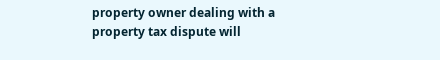property owner dealing with a property tax dispute will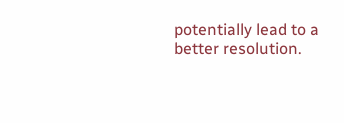potentially lead to a better resolution.